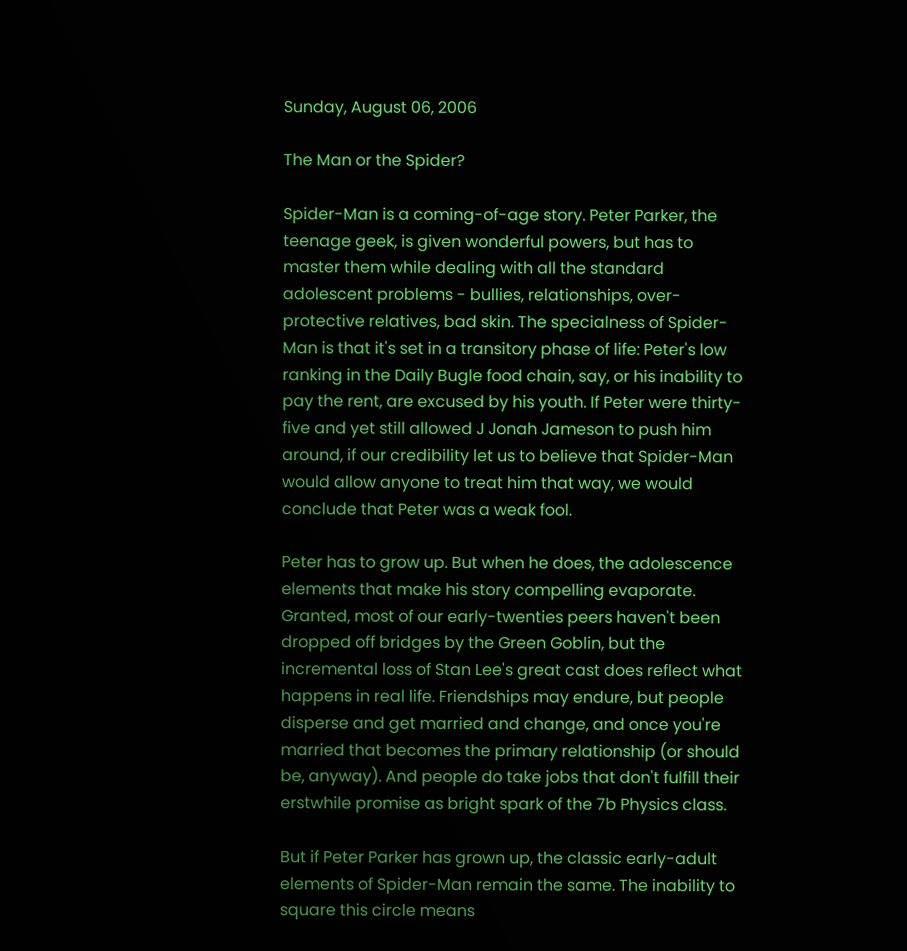Sunday, August 06, 2006

The Man or the Spider?

Spider-Man is a coming-of-age story. Peter Parker, the teenage geek, is given wonderful powers, but has to master them while dealing with all the standard adolescent problems - bullies, relationships, over-protective relatives, bad skin. The specialness of Spider-Man is that it's set in a transitory phase of life: Peter's low ranking in the Daily Bugle food chain, say, or his inability to pay the rent, are excused by his youth. If Peter were thirty-five and yet still allowed J Jonah Jameson to push him around, if our credibility let us to believe that Spider-Man would allow anyone to treat him that way, we would conclude that Peter was a weak fool.

Peter has to grow up. But when he does, the adolescence elements that make his story compelling evaporate. Granted, most of our early-twenties peers haven't been dropped off bridges by the Green Goblin, but the incremental loss of Stan Lee's great cast does reflect what happens in real life. Friendships may endure, but people disperse and get married and change, and once you're married that becomes the primary relationship (or should be, anyway). And people do take jobs that don't fulfill their erstwhile promise as bright spark of the 7b Physics class.

But if Peter Parker has grown up, the classic early-adult elements of Spider-Man remain the same. The inability to square this circle means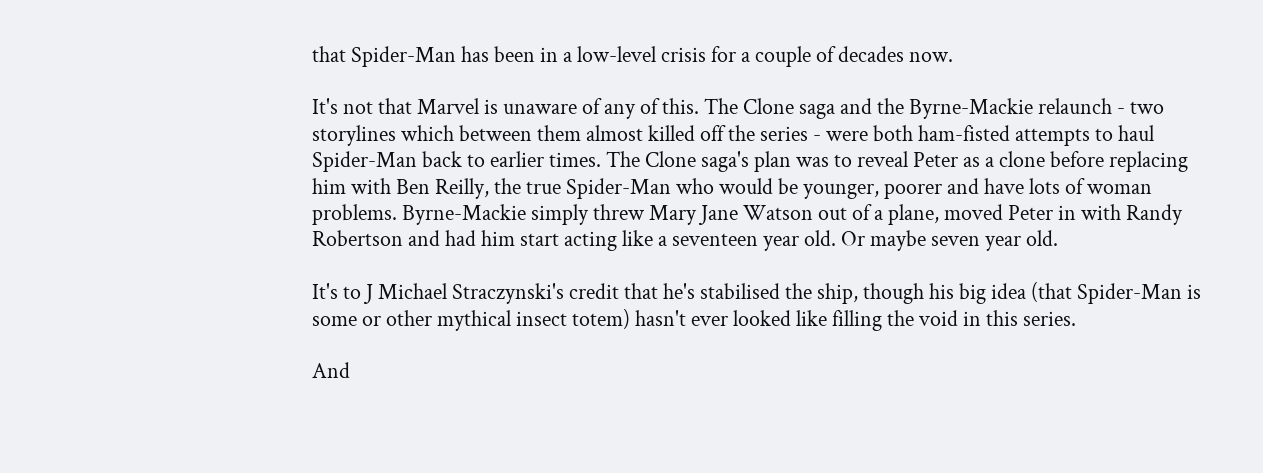that Spider-Man has been in a low-level crisis for a couple of decades now.

It's not that Marvel is unaware of any of this. The Clone saga and the Byrne-Mackie relaunch - two storylines which between them almost killed off the series - were both ham-fisted attempts to haul Spider-Man back to earlier times. The Clone saga's plan was to reveal Peter as a clone before replacing him with Ben Reilly, the true Spider-Man who would be younger, poorer and have lots of woman problems. Byrne-Mackie simply threw Mary Jane Watson out of a plane, moved Peter in with Randy Robertson and had him start acting like a seventeen year old. Or maybe seven year old.

It's to J Michael Straczynski's credit that he's stabilised the ship, though his big idea (that Spider-Man is some or other mythical insect totem) hasn't ever looked like filling the void in this series.

And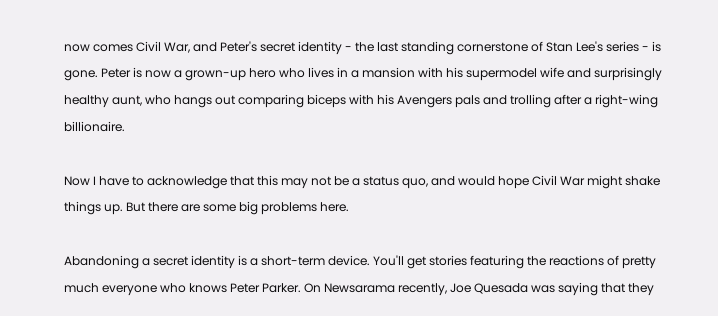now comes Civil War, and Peter's secret identity - the last standing cornerstone of Stan Lee's series - is gone. Peter is now a grown-up hero who lives in a mansion with his supermodel wife and surprisingly healthy aunt, who hangs out comparing biceps with his Avengers pals and trolling after a right-wing billionaire.

Now I have to acknowledge that this may not be a status quo, and would hope Civil War might shake things up. But there are some big problems here.

Abandoning a secret identity is a short-term device. You'll get stories featuring the reactions of pretty much everyone who knows Peter Parker. On Newsarama recently, Joe Quesada was saying that they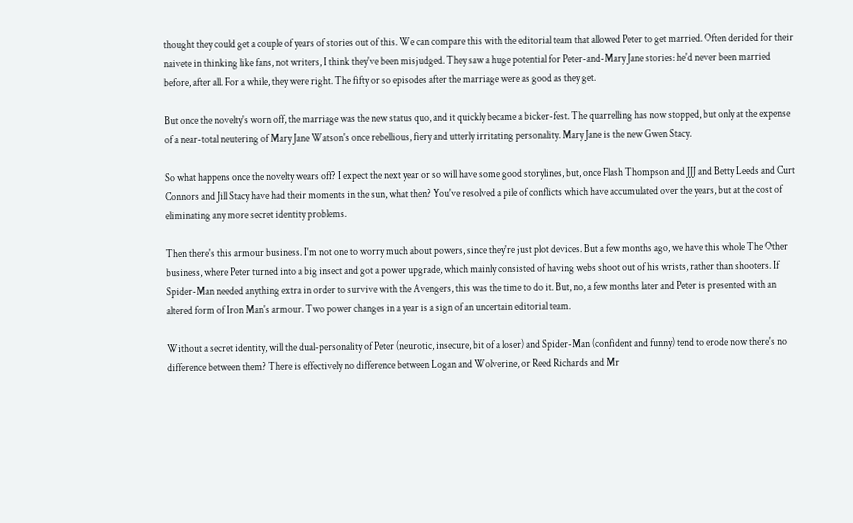thought they could get a couple of years of stories out of this. We can compare this with the editorial team that allowed Peter to get married. Often derided for their naivete in thinking like fans, not writers, I think they've been misjudged. They saw a huge potential for Peter-and-Mary Jane stories: he'd never been married before, after all. For a while, they were right. The fifty or so episodes after the marriage were as good as they get.

But once the novelty's worn off, the marriage was the new status quo, and it quickly became a bicker-fest. The quarrelling has now stopped, but only at the expense of a near-total neutering of Mary Jane Watson's once rebellious, fiery and utterly irritating personality. Mary Jane is the new Gwen Stacy.

So what happens once the novelty wears off? I expect the next year or so will have some good storylines, but, once Flash Thompson and JJJ and Betty Leeds and Curt Connors and Jill Stacy have had their moments in the sun, what then? You've resolved a pile of conflicts which have accumulated over the years, but at the cost of eliminating any more secret identity problems.

Then there's this armour business. I'm not one to worry much about powers, since they're just plot devices. But a few months ago, we have this whole The Other business, where Peter turned into a big insect and got a power upgrade, which mainly consisted of having webs shoot out of his wrists, rather than shooters. If Spider-Man needed anything extra in order to survive with the Avengers, this was the time to do it. But, no, a few months later and Peter is presented with an altered form of Iron Man's armour. Two power changes in a year is a sign of an uncertain editorial team.

Without a secret identity, will the dual-personality of Peter (neurotic, insecure, bit of a loser) and Spider-Man (confident and funny) tend to erode now there's no difference between them? There is effectively no difference between Logan and Wolverine, or Reed Richards and Mr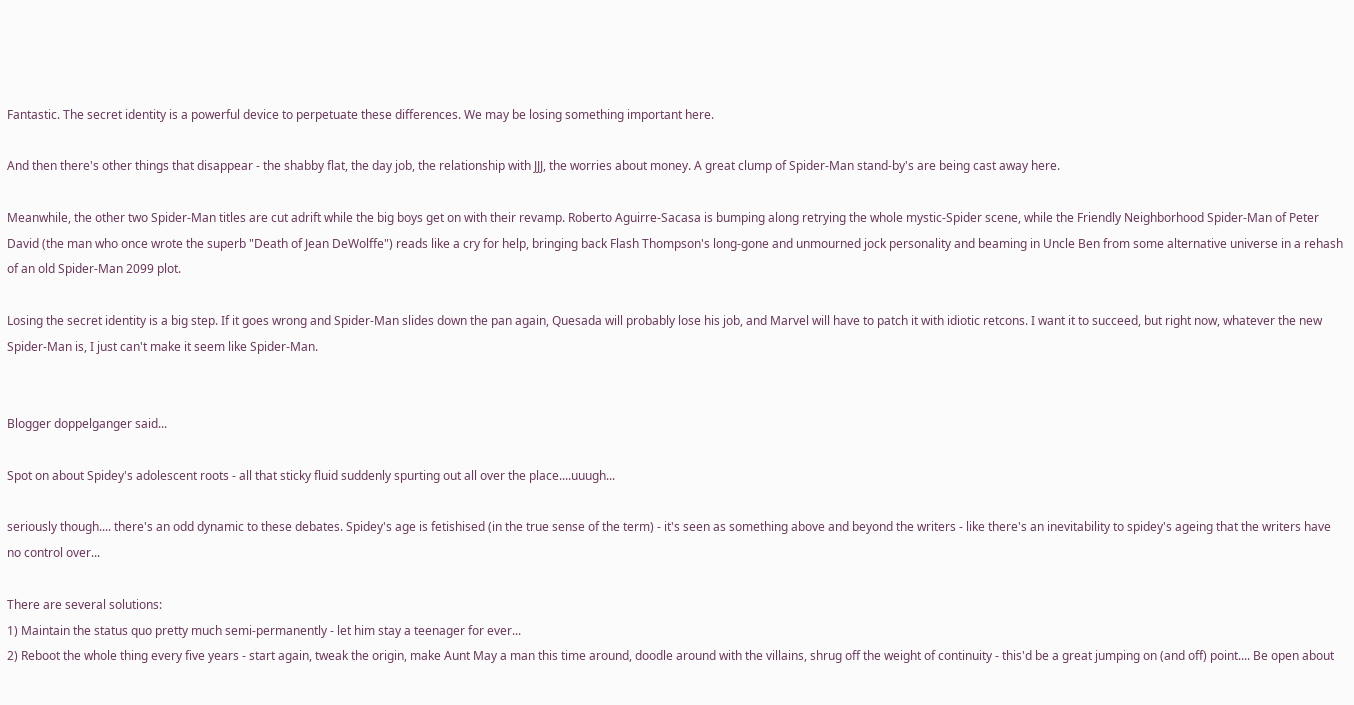Fantastic. The secret identity is a powerful device to perpetuate these differences. We may be losing something important here.

And then there's other things that disappear - the shabby flat, the day job, the relationship with JJJ, the worries about money. A great clump of Spider-Man stand-by's are being cast away here.

Meanwhile, the other two Spider-Man titles are cut adrift while the big boys get on with their revamp. Roberto Aguirre-Sacasa is bumping along retrying the whole mystic-Spider scene, while the Friendly Neighborhood Spider-Man of Peter David (the man who once wrote the superb "Death of Jean DeWolffe") reads like a cry for help, bringing back Flash Thompson's long-gone and unmourned jock personality and beaming in Uncle Ben from some alternative universe in a rehash of an old Spider-Man 2099 plot.

Losing the secret identity is a big step. If it goes wrong and Spider-Man slides down the pan again, Quesada will probably lose his job, and Marvel will have to patch it with idiotic retcons. I want it to succeed, but right now, whatever the new Spider-Man is, I just can't make it seem like Spider-Man.


Blogger doppelganger said...

Spot on about Spidey's adolescent roots - all that sticky fluid suddenly spurting out all over the place....uuugh...

seriously though.... there's an odd dynamic to these debates. Spidey's age is fetishised (in the true sense of the term) - it's seen as something above and beyond the writers - like there's an inevitability to spidey's ageing that the writers have no control over...

There are several solutions:
1) Maintain the status quo pretty much semi-permanently - let him stay a teenager for ever...
2) Reboot the whole thing every five years - start again, tweak the origin, make Aunt May a man this time around, doodle around with the villains, shrug off the weight of continuity - this'd be a great jumping on (and off) point.... Be open about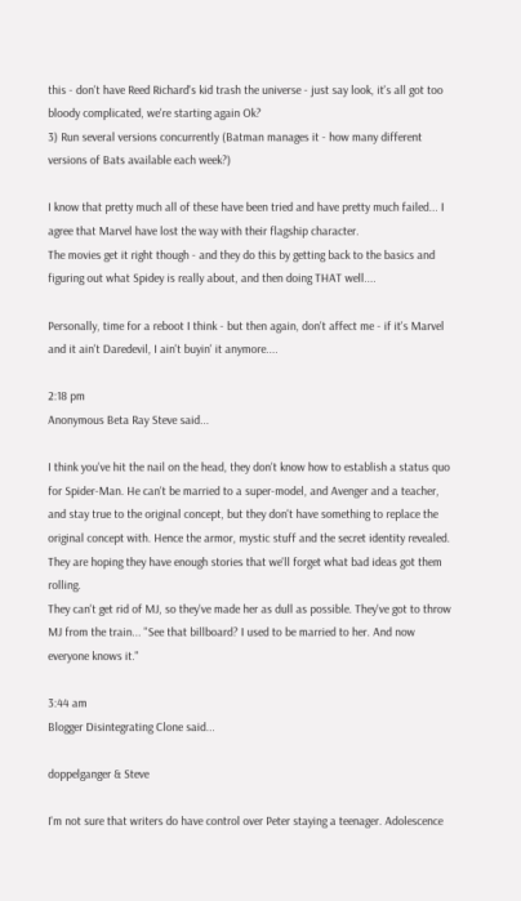this - don't have Reed Richard's kid trash the universe - just say look, it's all got too bloody complicated, we're starting again Ok?
3) Run several versions concurrently (Batman manages it - how many different versions of Bats available each week?)

I know that pretty much all of these have been tried and have pretty much failed... I agree that Marvel have lost the way with their flagship character.
The movies get it right though - and they do this by getting back to the basics and figuring out what Spidey is really about, and then doing THAT well....

Personally, time for a reboot I think - but then again, don't affect me - if it's Marvel and it ain't Daredevil, I ain't buyin' it anymore....

2:18 pm
Anonymous Beta Ray Steve said...

I think you've hit the nail on the head, they don't know how to establish a status quo for Spider-Man. He can't be married to a super-model, and Avenger and a teacher, and stay true to the original concept, but they don't have something to replace the original concept with. Hence the armor, mystic stuff and the secret identity revealed. They are hoping they have enough stories that we'll forget what bad ideas got them rolling.
They can't get rid of MJ, so they've made her as dull as possible. They've got to throw MJ from the train... "See that billboard? I used to be married to her. And now everyone knows it."

3:44 am
Blogger Disintegrating Clone said...

doppelganger & Steve

I'm not sure that writers do have control over Peter staying a teenager. Adolescence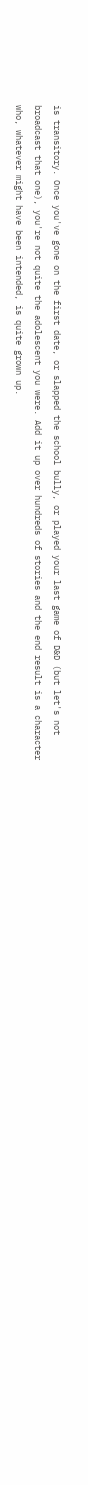is transitory. Once you've gone on the first date, or slapped the school bully, or played your last game of D&D (but let's not broadcast that one), you're not quite the adolescent you were. Add it up over hundreds of stories and the end result is a character who, whatever might have been intended, is quite grown up.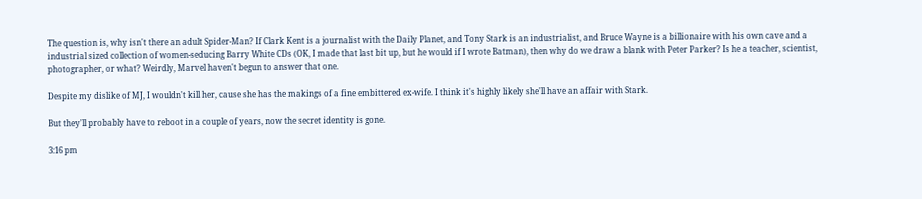The question is, why isn't there an adult Spider-Man? If Clark Kent is a journalist with the Daily Planet, and Tony Stark is an industrialist, and Bruce Wayne is a billionaire with his own cave and a industrial sized collection of women-seducing Barry White CDs (OK, I made that last bit up, but he would if I wrote Batman), then why do we draw a blank with Peter Parker? Is he a teacher, scientist, photographer, or what? Weirdly, Marvel haven't begun to answer that one.

Despite my dislike of MJ, I wouldn't kill her, cause she has the makings of a fine embittered ex-wife. I think it's highly likely she'll have an affair with Stark.

But they'll probably have to reboot in a couple of years, now the secret identity is gone.

3:16 pm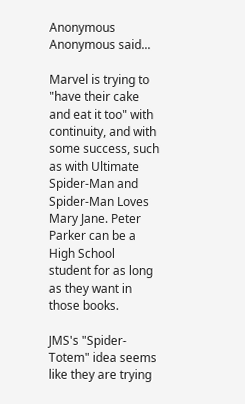Anonymous Anonymous said...

Marvel is trying to "have their cake and eat it too" with continuity, and with some success, such as with Ultimate Spider-Man and Spider-Man Loves Mary Jane. Peter Parker can be a High School student for as long as they want in those books.

JMS's "Spider-Totem" idea seems like they are trying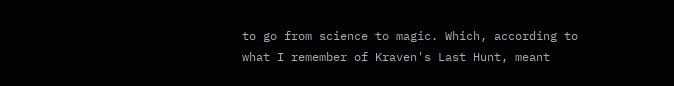to go from science to magic. Which, according to what I remember of Kraven's Last Hunt, meant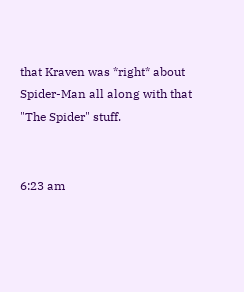that Kraven was *right* about Spider-Man all along with that "The Spider" stuff.


6:23 am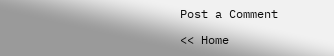Post a Comment

<< Home